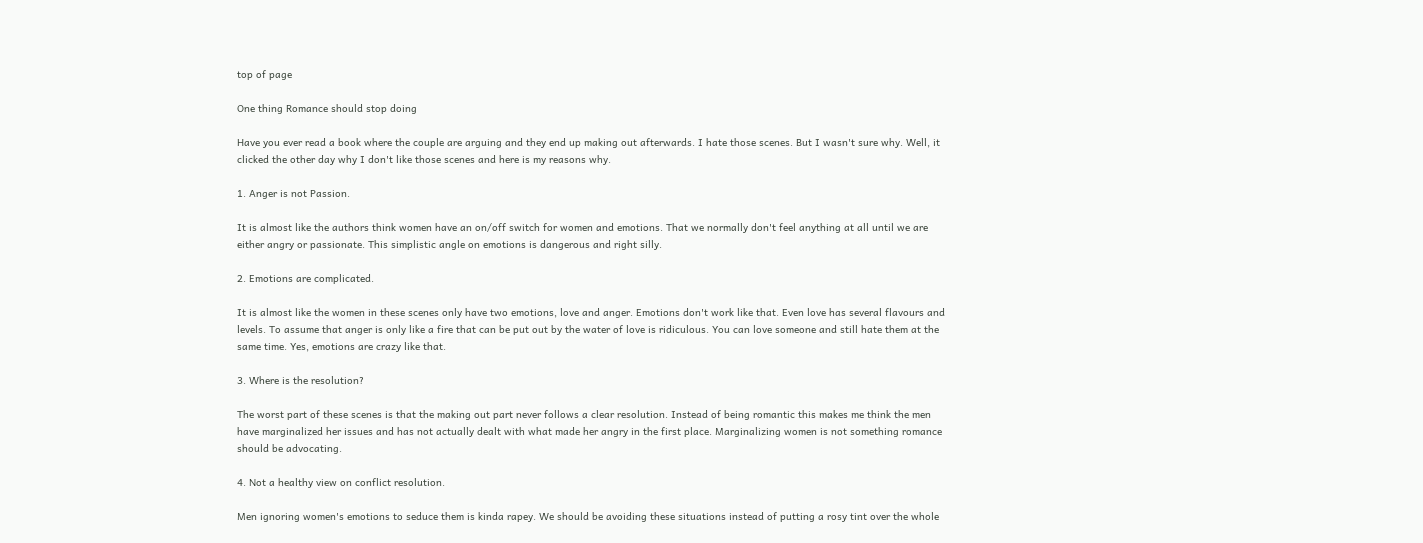top of page

One thing Romance should stop doing

Have you ever read a book where the couple are arguing and they end up making out afterwards. I hate those scenes. But I wasn't sure why. Well, it clicked the other day why I don't like those scenes and here is my reasons why.

1. Anger is not Passion.

It is almost like the authors think women have an on/off switch for women and emotions. That we normally don't feel anything at all until we are either angry or passionate. This simplistic angle on emotions is dangerous and right silly.

2. Emotions are complicated.

It is almost like the women in these scenes only have two emotions, love and anger. Emotions don't work like that. Even love has several flavours and levels. To assume that anger is only like a fire that can be put out by the water of love is ridiculous. You can love someone and still hate them at the same time. Yes, emotions are crazy like that.

3. Where is the resolution?

The worst part of these scenes is that the making out part never follows a clear resolution. Instead of being romantic this makes me think the men have marginalized her issues and has not actually dealt with what made her angry in the first place. Marginalizing women is not something romance should be advocating.

4. Not a healthy view on conflict resolution.

Men ignoring women's emotions to seduce them is kinda rapey. We should be avoiding these situations instead of putting a rosy tint over the whole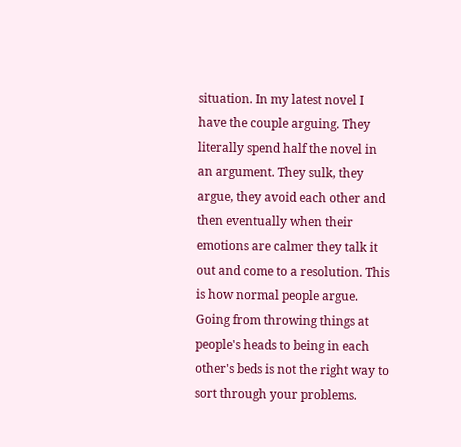situation. In my latest novel I have the couple arguing. They literally spend half the novel in an argument. They sulk, they argue, they avoid each other and then eventually when their emotions are calmer they talk it out and come to a resolution. This is how normal people argue. Going from throwing things at people's heads to being in each other's beds is not the right way to sort through your problems.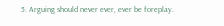5. Arguing should never ever, ever be foreplay.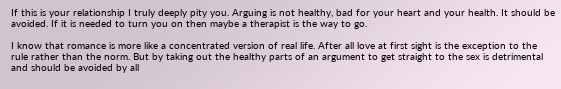If this is your relationship I truly deeply pity you. Arguing is not healthy, bad for your heart and your health. It should be avoided. If it is needed to turn you on then maybe a therapist is the way to go.

I know that romance is more like a concentrated version of real life. After all love at first sight is the exception to the rule rather than the norm. But by taking out the healthy parts of an argument to get straight to the sex is detrimental and should be avoided by all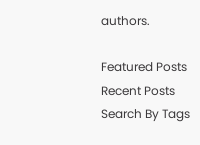authors.

Featured Posts
Recent Posts
Search By Tags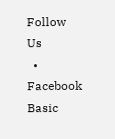Follow Us
  • Facebook Basic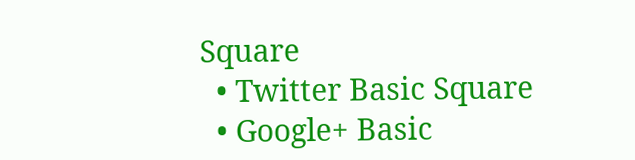Square
  • Twitter Basic Square
  • Google+ Basic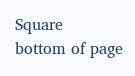Square
bottom of page